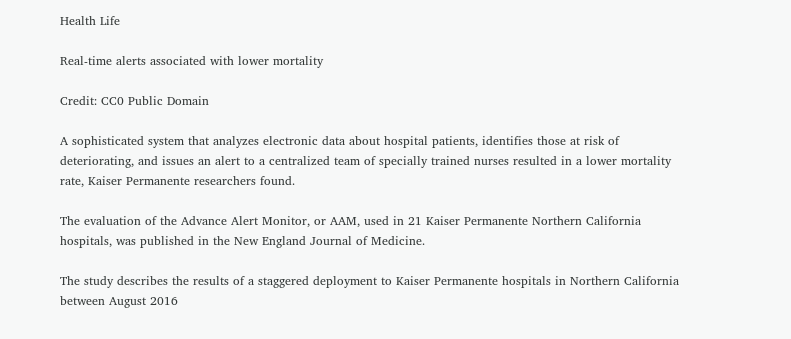Health Life

Real-time alerts associated with lower mortality

Credit: CC0 Public Domain

A sophisticated system that analyzes electronic data about hospital patients, identifies those at risk of deteriorating, and issues an alert to a centralized team of specially trained nurses resulted in a lower mortality rate, Kaiser Permanente researchers found.

The evaluation of the Advance Alert Monitor, or AAM, used in 21 Kaiser Permanente Northern California hospitals, was published in the New England Journal of Medicine.

The study describes the results of a staggered deployment to Kaiser Permanente hospitals in Northern California between August 2016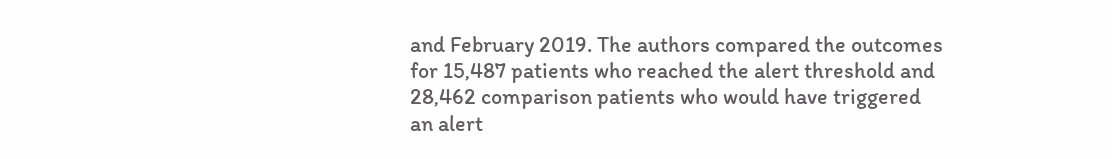and February 2019. The authors compared the outcomes for 15,487 patients who reached the alert threshold and 28,462 comparison patients who would have triggered an alert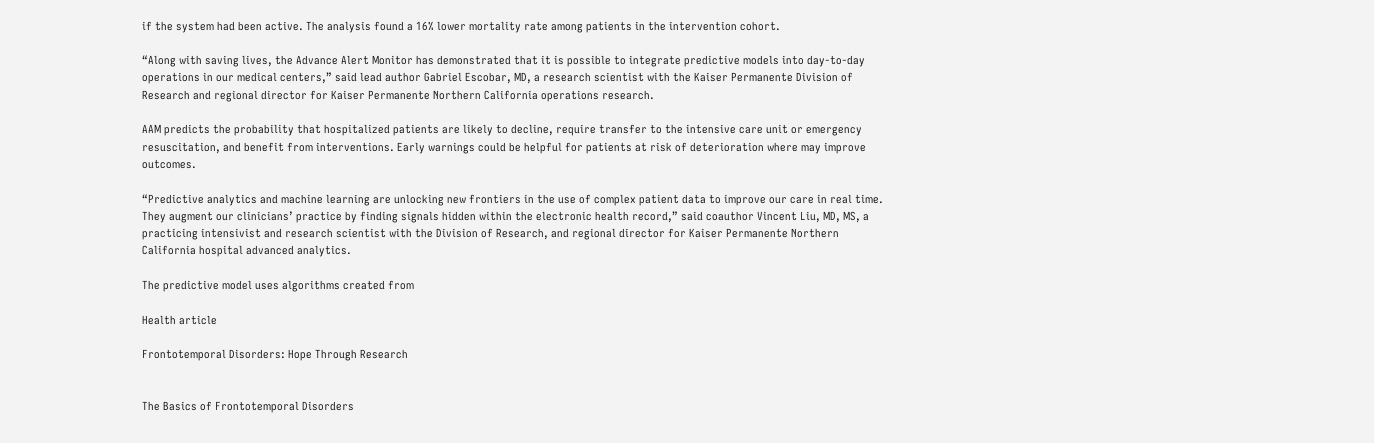if the system had been active. The analysis found a 16% lower mortality rate among patients in the intervention cohort.

“Along with saving lives, the Advance Alert Monitor has demonstrated that it is possible to integrate predictive models into day-to-day operations in our medical centers,” said lead author Gabriel Escobar, MD, a research scientist with the Kaiser Permanente Division of Research and regional director for Kaiser Permanente Northern California operations research.

AAM predicts the probability that hospitalized patients are likely to decline, require transfer to the intensive care unit or emergency resuscitation, and benefit from interventions. Early warnings could be helpful for patients at risk of deterioration where may improve outcomes.

“Predictive analytics and machine learning are unlocking new frontiers in the use of complex patient data to improve our care in real time. They augment our clinicians’ practice by finding signals hidden within the electronic health record,” said coauthor Vincent Liu, MD, MS, a practicing intensivist and research scientist with the Division of Research, and regional director for Kaiser Permanente Northern California hospital advanced analytics.

The predictive model uses algorithms created from

Health article

Frontotemporal Disorders: Hope Through Research


The Basics of Frontotemporal Disorders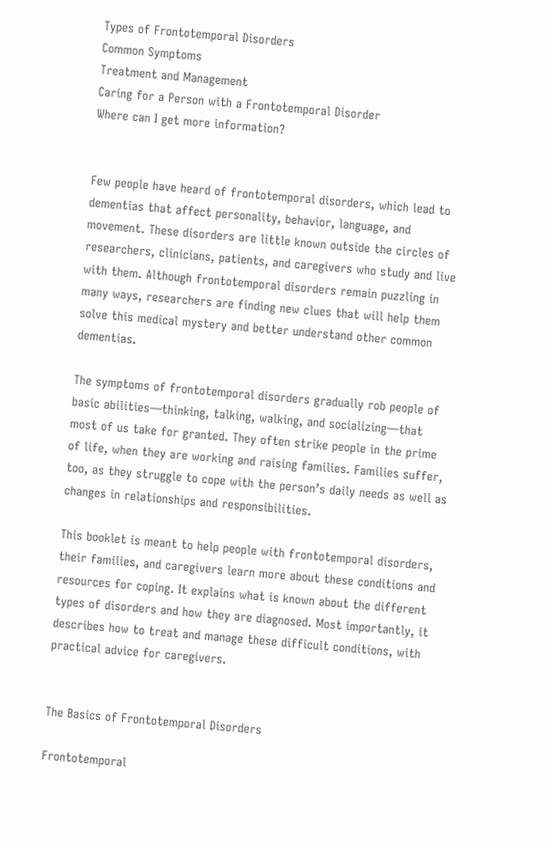Types of Frontotemporal Disorders
Common Symptoms
Treatment and Management
Caring for a Person with a Frontotemporal Disorder
Where can I get more information?


Few people have heard of frontotemporal disorders, which lead to dementias that affect personality, behavior, language, and movement. These disorders are little known outside the circles of researchers, clinicians, patients, and caregivers who study and live with them. Although frontotemporal disorders remain puzzling in many ways, researchers are finding new clues that will help them solve this medical mystery and better understand other common dementias.

The symptoms of frontotemporal disorders gradually rob people of basic abilities—thinking, talking, walking, and socializing—that most of us take for granted. They often strike people in the prime of life, when they are working and raising families. Families suffer, too, as they struggle to cope with the person’s daily needs as well as changes in relationships and responsibilities.

This booklet is meant to help people with frontotemporal disorders, their families, and caregivers learn more about these conditions and resources for coping. It explains what is known about the different types of disorders and how they are diagnosed. Most importantly, it describes how to treat and manage these difficult conditions, with practical advice for caregivers.


The Basics of Frontotemporal Disorders

Frontotemporal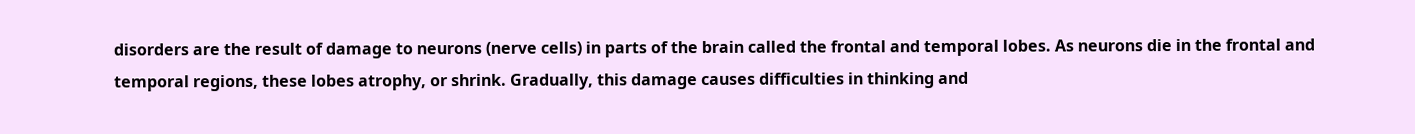disorders are the result of damage to neurons (nerve cells) in parts of the brain called the frontal and temporal lobes. As neurons die in the frontal and temporal regions, these lobes atrophy, or shrink. Gradually, this damage causes difficulties in thinking and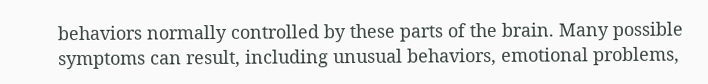behaviors normally controlled by these parts of the brain. Many possible symptoms can result, including unusual behaviors, emotional problems,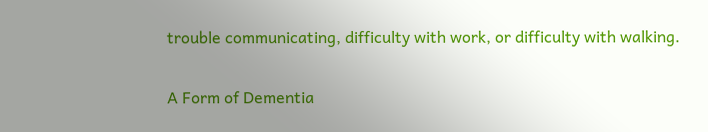trouble communicating, difficulty with work, or difficulty with walking.

A Form of Dementia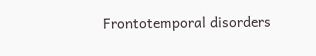Frontotemporal disorders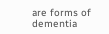are forms of dementia